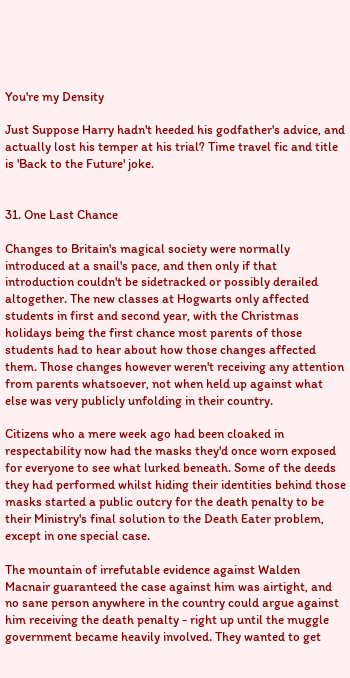You're my Density

Just Suppose Harry hadn't heeded his godfather's advice, and actually lost his temper at his trial? Time travel fic and title is 'Back to the Future' joke.


31. One Last Chance

Changes to Britain's magical society were normally introduced at a snail's pace, and then only if that introduction couldn't be sidetracked or possibly derailed altogether. The new classes at Hogwarts only affected students in first and second year, with the Christmas holidays being the first chance most parents of those students had to hear about how those changes affected them. Those changes however weren't receiving any attention from parents whatsoever, not when held up against what else was very publicly unfolding in their country.

Citizens who a mere week ago had been cloaked in respectability now had the masks they'd once worn exposed for everyone to see what lurked beneath. Some of the deeds they had performed whilst hiding their identities behind those masks started a public outcry for the death penalty to be their Ministry's final solution to the Death Eater problem, except in one special case.

The mountain of irrefutable evidence against Walden Macnair guaranteed the case against him was airtight, and no sane person anywhere in the country could argue against him receiving the death penalty - right up until the muggle government became heavily involved. They wanted to get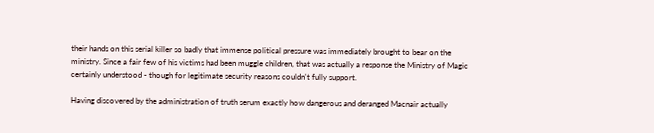their hands on this serial killer so badly that immense political pressure was immediately brought to bear on the ministry. Since a fair few of his victims had been muggle children, that was actually a response the Ministry of Magic certainly understood - though for legitimate security reasons couldn't fully support.

Having discovered by the administration of truth serum exactly how dangerous and deranged Macnair actually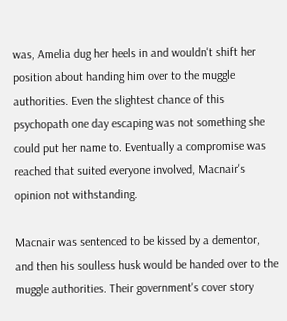was, Amelia dug her heels in and wouldn't shift her position about handing him over to the muggle authorities. Even the slightest chance of this psychopath one day escaping was not something she could put her name to. Eventually a compromise was reached that suited everyone involved, Macnair's opinion not withstanding.

Macnair was sentenced to be kissed by a dementor, and then his soulless husk would be handed over to the muggle authorities. Their government's cover story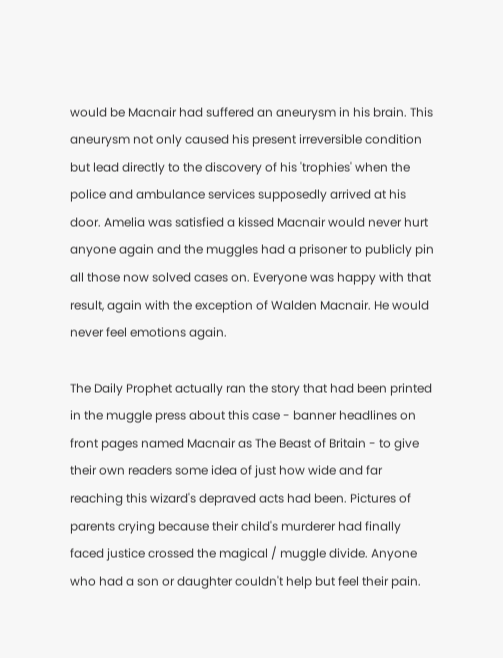would be Macnair had suffered an aneurysm in his brain. This aneurysm not only caused his present irreversible condition but lead directly to the discovery of his 'trophies' when the police and ambulance services supposedly arrived at his door. Amelia was satisfied a kissed Macnair would never hurt anyone again and the muggles had a prisoner to publicly pin all those now solved cases on. Everyone was happy with that result, again with the exception of Walden Macnair. He would never feel emotions again.

The Daily Prophet actually ran the story that had been printed in the muggle press about this case - banner headlines on front pages named Macnair as The Beast of Britain - to give their own readers some idea of just how wide and far reaching this wizard's depraved acts had been. Pictures of parents crying because their child's murderer had finally faced justice crossed the magical / muggle divide. Anyone who had a son or daughter couldn't help but feel their pain.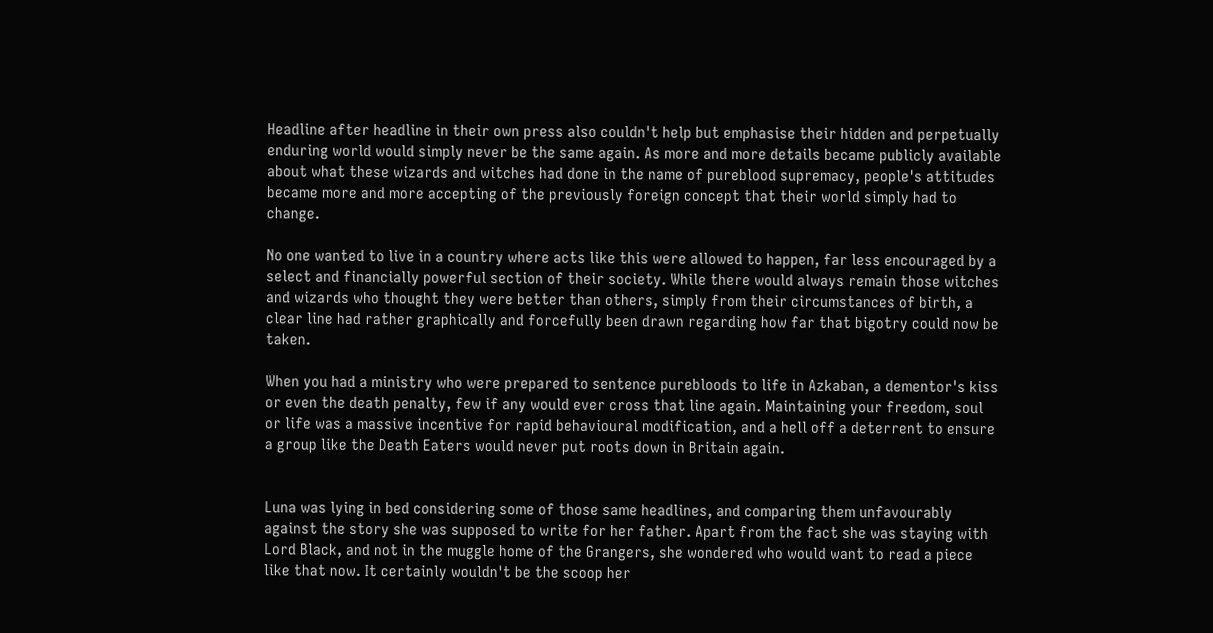Headline after headline in their own press also couldn't help but emphasise their hidden and perpetually enduring world would simply never be the same again. As more and more details became publicly available about what these wizards and witches had done in the name of pureblood supremacy, people's attitudes became more and more accepting of the previously foreign concept that their world simply had to change.

No one wanted to live in a country where acts like this were allowed to happen, far less encouraged by a select and financially powerful section of their society. While there would always remain those witches and wizards who thought they were better than others, simply from their circumstances of birth, a clear line had rather graphically and forcefully been drawn regarding how far that bigotry could now be taken.

When you had a ministry who were prepared to sentence purebloods to life in Azkaban, a dementor's kiss or even the death penalty, few if any would ever cross that line again. Maintaining your freedom, soul or life was a massive incentive for rapid behavioural modification, and a hell off a deterrent to ensure a group like the Death Eaters would never put roots down in Britain again.


Luna was lying in bed considering some of those same headlines, and comparing them unfavourably against the story she was supposed to write for her father. Apart from the fact she was staying with Lord Black, and not in the muggle home of the Grangers, she wondered who would want to read a piece like that now. It certainly wouldn't be the scoop her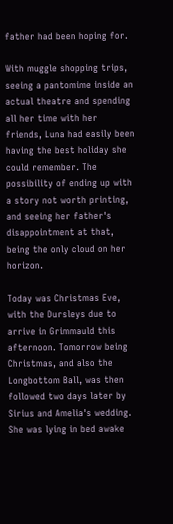father had been hoping for.

With muggle shopping trips, seeing a pantomime inside an actual theatre and spending all her time with her friends, Luna had easily been having the best holiday she could remember. The possibility of ending up with a story not worth printing, and seeing her father's disappointment at that, being the only cloud on her horizon.

Today was Christmas Eve, with the Dursleys due to arrive in Grimmauld this afternoon. Tomorrow being Christmas, and also the Longbottom Ball, was then followed two days later by Sirius and Amelia's wedding. She was lying in bed awake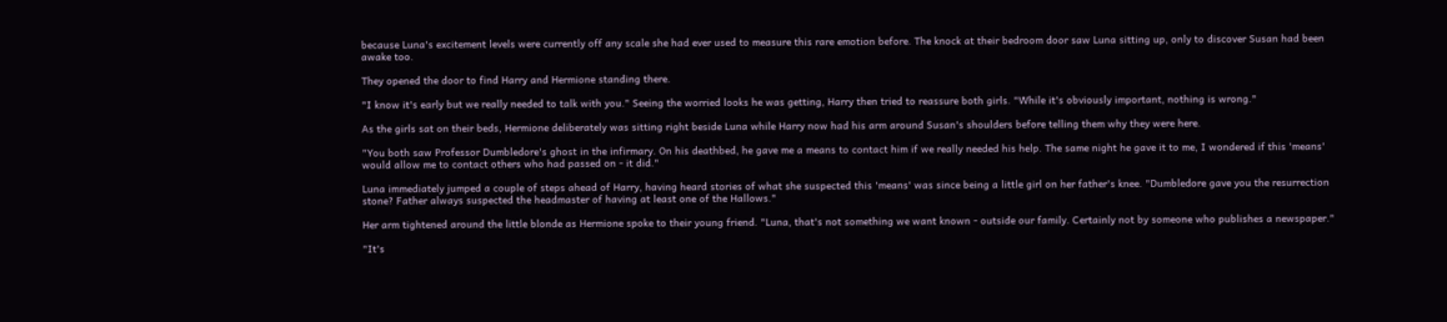because Luna's excitement levels were currently off any scale she had ever used to measure this rare emotion before. The knock at their bedroom door saw Luna sitting up, only to discover Susan had been awake too.

They opened the door to find Harry and Hermione standing there.

"I know it's early but we really needed to talk with you." Seeing the worried looks he was getting, Harry then tried to reassure both girls. "While it's obviously important, nothing is wrong."

As the girls sat on their beds, Hermione deliberately was sitting right beside Luna while Harry now had his arm around Susan's shoulders before telling them why they were here.

"You both saw Professor Dumbledore's ghost in the infirmary. On his deathbed, he gave me a means to contact him if we really needed his help. The same night he gave it to me, I wondered if this 'means' would allow me to contact others who had passed on - it did."

Luna immediately jumped a couple of steps ahead of Harry, having heard stories of what she suspected this 'means' was since being a little girl on her father's knee. "Dumbledore gave you the resurrection stone? Father always suspected the headmaster of having at least one of the Hallows."

Her arm tightened around the little blonde as Hermione spoke to their young friend. "Luna, that's not something we want known - outside our family. Certainly not by someone who publishes a newspaper."

"It's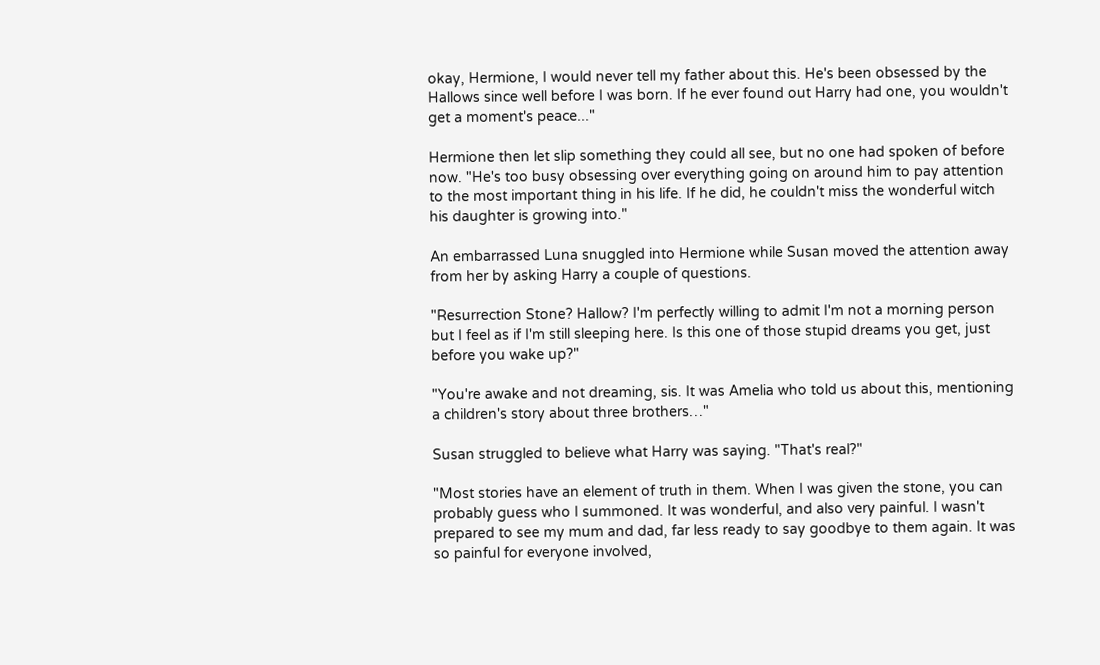okay, Hermione, I would never tell my father about this. He's been obsessed by the Hallows since well before I was born. If he ever found out Harry had one, you wouldn't get a moment's peace..."

Hermione then let slip something they could all see, but no one had spoken of before now. "He's too busy obsessing over everything going on around him to pay attention to the most important thing in his life. If he did, he couldn't miss the wonderful witch his daughter is growing into."

An embarrassed Luna snuggled into Hermione while Susan moved the attention away from her by asking Harry a couple of questions.

"Resurrection Stone? Hallow? I'm perfectly willing to admit I'm not a morning person but I feel as if I'm still sleeping here. Is this one of those stupid dreams you get, just before you wake up?"

"You're awake and not dreaming, sis. It was Amelia who told us about this, mentioning a children's story about three brothers…"

Susan struggled to believe what Harry was saying. "That's real?"

"Most stories have an element of truth in them. When I was given the stone, you can probably guess who I summoned. It was wonderful, and also very painful. I wasn't prepared to see my mum and dad, far less ready to say goodbye to them again. It was so painful for everyone involved,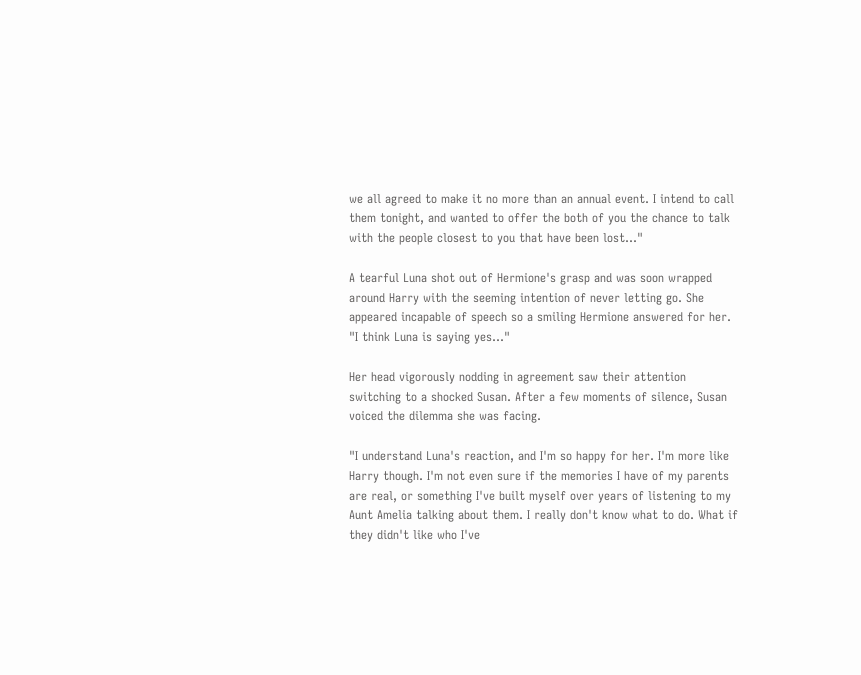we all agreed to make it no more than an annual event. I intend to call them tonight, and wanted to offer the both of you the chance to talk with the people closest to you that have been lost..."

A tearful Luna shot out of Hermione's grasp and was soon wrapped around Harry with the seeming intention of never letting go. She appeared incapable of speech so a smiling Hermione answered for her. "I think Luna is saying yes..."

Her head vigorously nodding in agreement saw their attention switching to a shocked Susan. After a few moments of silence, Susan voiced the dilemma she was facing.

"I understand Luna's reaction, and I'm so happy for her. I'm more like Harry though. I'm not even sure if the memories I have of my parents are real, or something I've built myself over years of listening to my Aunt Amelia talking about them. I really don't know what to do. What if they didn't like who I've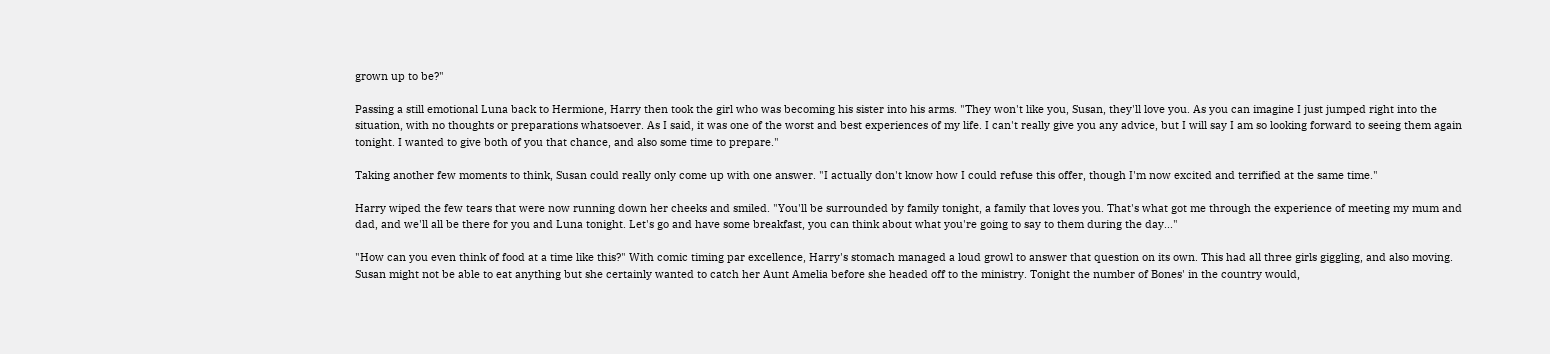grown up to be?"

Passing a still emotional Luna back to Hermione, Harry then took the girl who was becoming his sister into his arms. "They won't like you, Susan, they'll love you. As you can imagine I just jumped right into the situation, with no thoughts or preparations whatsoever. As I said, it was one of the worst and best experiences of my life. I can't really give you any advice, but I will say I am so looking forward to seeing them again tonight. I wanted to give both of you that chance, and also some time to prepare."

Taking another few moments to think, Susan could really only come up with one answer. "I actually don't know how I could refuse this offer, though I'm now excited and terrified at the same time."

Harry wiped the few tears that were now running down her cheeks and smiled. "You'll be surrounded by family tonight, a family that loves you. That's what got me through the experience of meeting my mum and dad, and we'll all be there for you and Luna tonight. Let's go and have some breakfast, you can think about what you're going to say to them during the day..."

"How can you even think of food at a time like this?" With comic timing par excellence, Harry's stomach managed a loud growl to answer that question on its own. This had all three girls giggling, and also moving. Susan might not be able to eat anything but she certainly wanted to catch her Aunt Amelia before she headed off to the ministry. Tonight the number of Bones' in the country would,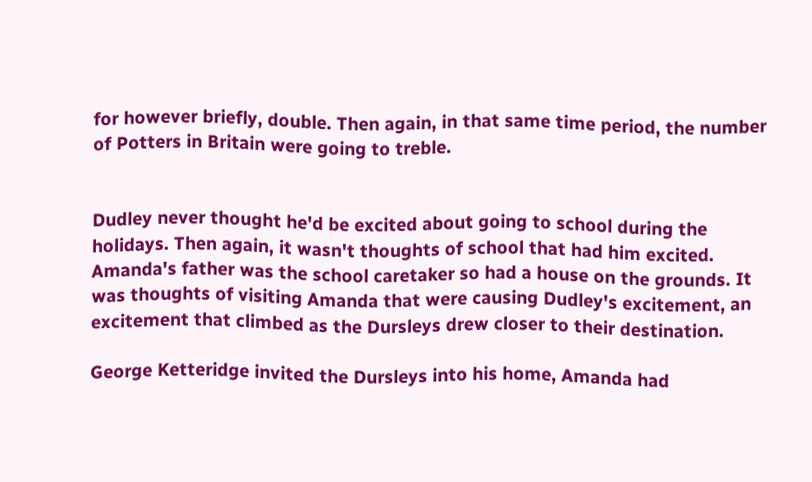for however briefly, double. Then again, in that same time period, the number of Potters in Britain were going to treble.


Dudley never thought he'd be excited about going to school during the holidays. Then again, it wasn't thoughts of school that had him excited. Amanda's father was the school caretaker so had a house on the grounds. It was thoughts of visiting Amanda that were causing Dudley's excitement, an excitement that climbed as the Dursleys drew closer to their destination.

George Ketteridge invited the Dursleys into his home, Amanda had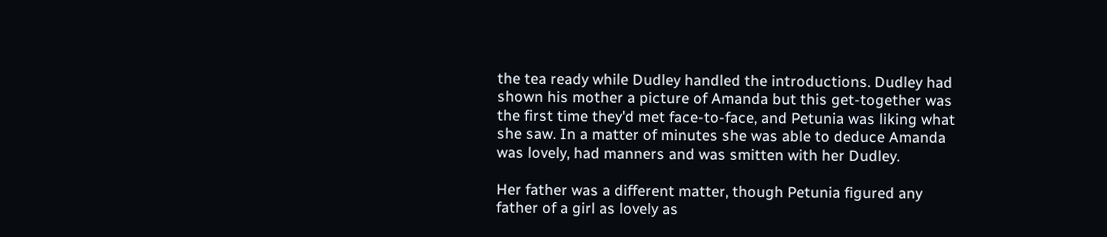the tea ready while Dudley handled the introductions. Dudley had shown his mother a picture of Amanda but this get-together was the first time they'd met face-to-face, and Petunia was liking what she saw. In a matter of minutes she was able to deduce Amanda was lovely, had manners and was smitten with her Dudley.

Her father was a different matter, though Petunia figured any father of a girl as lovely as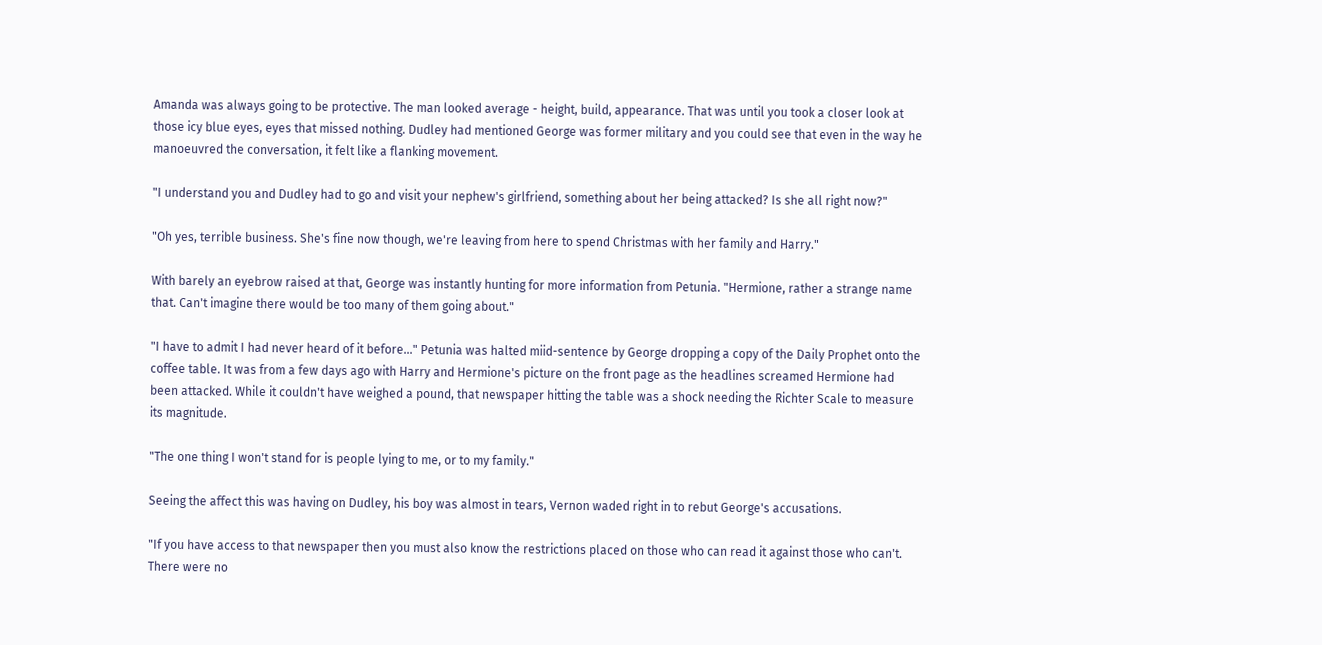Amanda was always going to be protective. The man looked average - height, build, appearance. That was until you took a closer look at those icy blue eyes, eyes that missed nothing. Dudley had mentioned George was former military and you could see that even in the way he manoeuvred the conversation, it felt like a flanking movement.

"I understand you and Dudley had to go and visit your nephew's girlfriend, something about her being attacked? Is she all right now?"

"Oh yes, terrible business. She's fine now though, we're leaving from here to spend Christmas with her family and Harry."

With barely an eyebrow raised at that, George was instantly hunting for more information from Petunia. "Hermione, rather a strange name that. Can't imagine there would be too many of them going about."

"I have to admit I had never heard of it before…" Petunia was halted miid-sentence by George dropping a copy of the Daily Prophet onto the coffee table. It was from a few days ago with Harry and Hermione's picture on the front page as the headlines screamed Hermione had been attacked. While it couldn't have weighed a pound, that newspaper hitting the table was a shock needing the Richter Scale to measure its magnitude.

"The one thing I won't stand for is people lying to me, or to my family."

Seeing the affect this was having on Dudley, his boy was almost in tears, Vernon waded right in to rebut George's accusations.

"If you have access to that newspaper then you must also know the restrictions placed on those who can read it against those who can't. There were no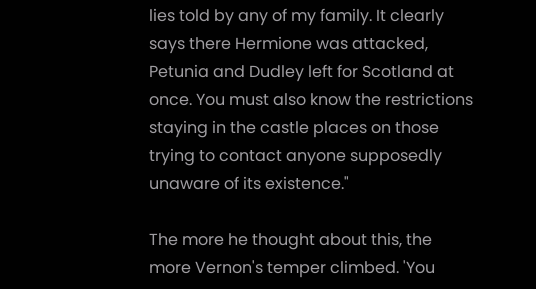lies told by any of my family. It clearly says there Hermione was attacked, Petunia and Dudley left for Scotland at once. You must also know the restrictions staying in the castle places on those trying to contact anyone supposedly unaware of its existence."

The more he thought about this, the more Vernon's temper climbed. 'You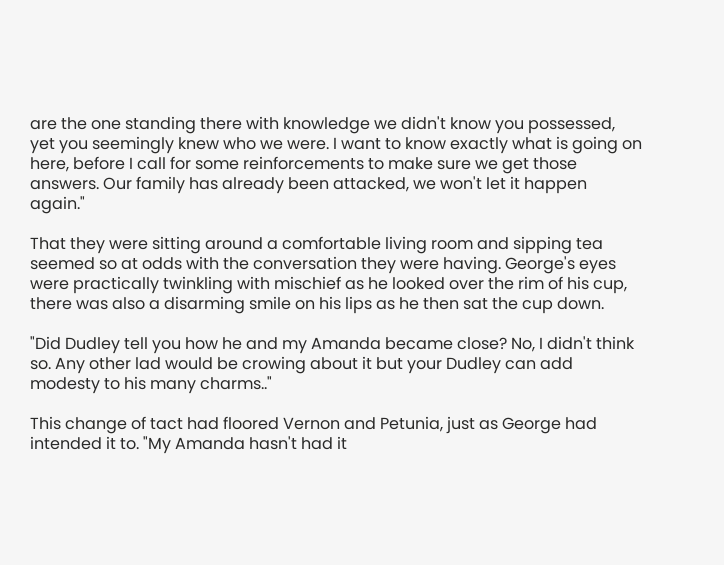are the one standing there with knowledge we didn't know you possessed, yet you seemingly knew who we were. I want to know exactly what is going on here, before I call for some reinforcements to make sure we get those answers. Our family has already been attacked, we won't let it happen again."

That they were sitting around a comfortable living room and sipping tea seemed so at odds with the conversation they were having. George's eyes were practically twinkling with mischief as he looked over the rim of his cup, there was also a disarming smile on his lips as he then sat the cup down.

"Did Dudley tell you how he and my Amanda became close? No, I didn't think so. Any other lad would be crowing about it but your Dudley can add modesty to his many charms.."

This change of tact had floored Vernon and Petunia, just as George had intended it to. "My Amanda hasn't had it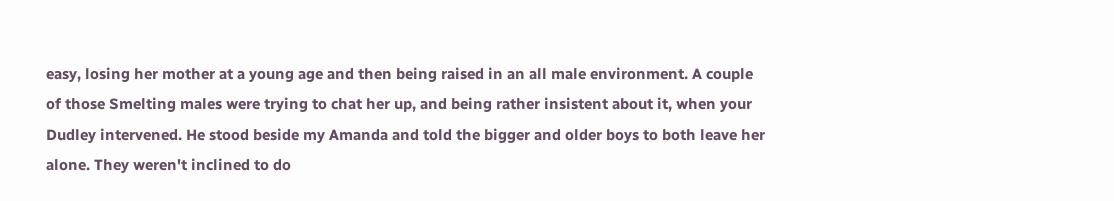easy, losing her mother at a young age and then being raised in an all male environment. A couple of those Smelting males were trying to chat her up, and being rather insistent about it, when your Dudley intervened. He stood beside my Amanda and told the bigger and older boys to both leave her alone. They weren't inclined to do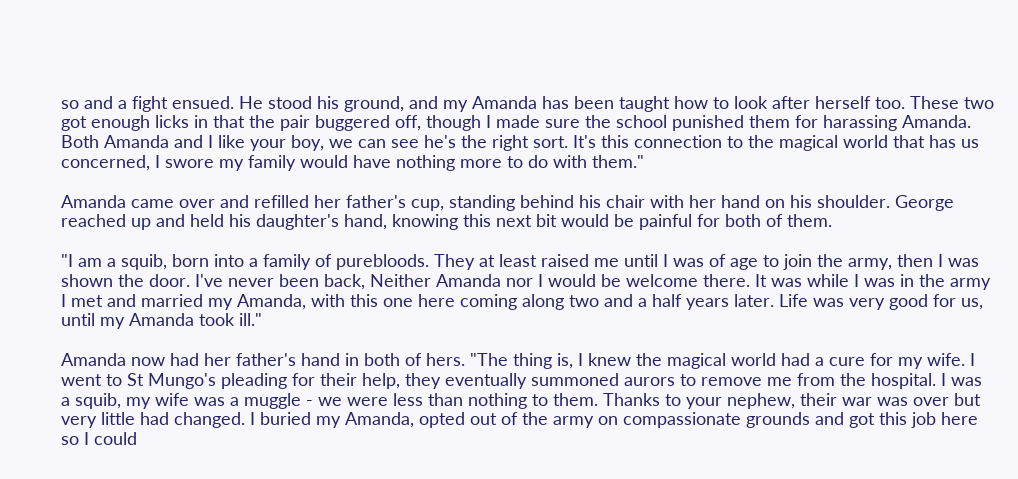so and a fight ensued. He stood his ground, and my Amanda has been taught how to look after herself too. These two got enough licks in that the pair buggered off, though I made sure the school punished them for harassing Amanda. Both Amanda and I like your boy, we can see he's the right sort. It's this connection to the magical world that has us concerned, I swore my family would have nothing more to do with them."

Amanda came over and refilled her father's cup, standing behind his chair with her hand on his shoulder. George reached up and held his daughter's hand, knowing this next bit would be painful for both of them.

"I am a squib, born into a family of purebloods. They at least raised me until I was of age to join the army, then I was shown the door. I've never been back, Neither Amanda nor I would be welcome there. It was while I was in the army I met and married my Amanda, with this one here coming along two and a half years later. Life was very good for us, until my Amanda took ill."

Amanda now had her father's hand in both of hers. "The thing is, I knew the magical world had a cure for my wife. I went to St Mungo's pleading for their help, they eventually summoned aurors to remove me from the hospital. I was a squib, my wife was a muggle - we were less than nothing to them. Thanks to your nephew, their war was over but very little had changed. I buried my Amanda, opted out of the army on compassionate grounds and got this job here so I could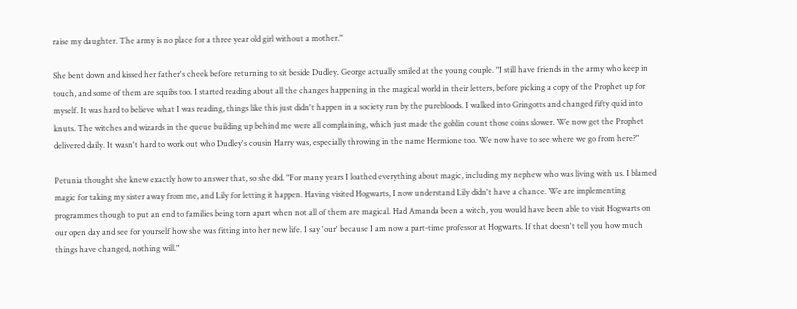raise my daughter. The army is no place for a three year old girl without a mother."

She bent down and kissed her father's cheek before returning to sit beside Dudley. George actually smiled at the young couple. "I still have friends in the army who keep in touch, and some of them are squibs too. I started reading about all the changes happening in the magical world in their letters, before picking a copy of the Prophet up for myself. It was hard to believe what I was reading, things like this just didn't happen in a society run by the purebloods. I walked into Gringotts and changed fifty quid into knuts. The witches and wizards in the queue building up behind me were all complaining, which just made the goblin count those coins slower. We now get the Prophet delivered daily. It wasn't hard to work out who Dudley's cousin Harry was, especially throwing in the name Hermione too. We now have to see where we go from here?"

Petunia thought she knew exactly how to answer that, so she did. "For many years I loathed everything about magic, including my nephew who was living with us. I blamed magic for taking my sister away from me, and Lily for letting it happen. Having visited Hogwarts, I now understand Lily didn't have a chance. We are implementing programmes though to put an end to families being torn apart when not all of them are magical. Had Amanda been a witch, you would have been able to visit Hogwarts on our open day and see for yourself how she was fitting into her new life. I say 'our' because I am now a part-time professor at Hogwarts. If that doesn't tell you how much things have changed, nothing will."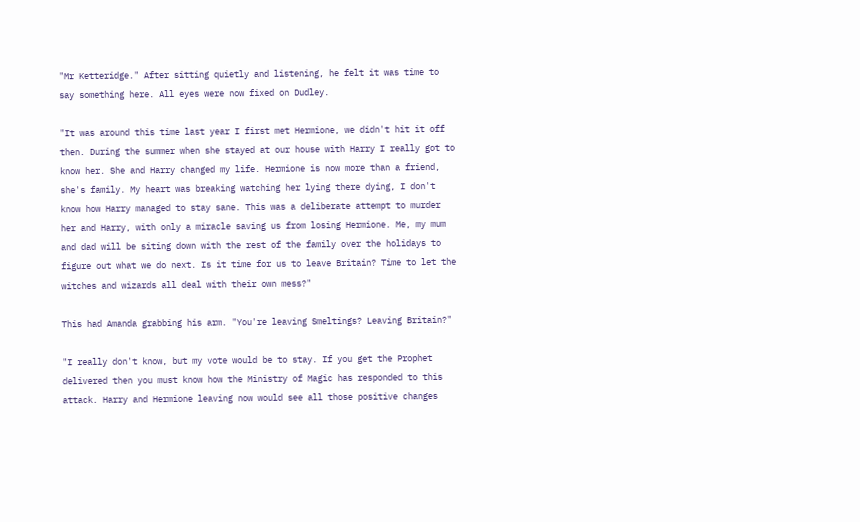"Mr Ketteridge." After sitting quietly and listening, he felt it was time to say something here. All eyes were now fixed on Dudley.

"It was around this time last year I first met Hermione, we didn't hit it off then. During the summer when she stayed at our house with Harry I really got to know her. She and Harry changed my life. Hermione is now more than a friend, she's family. My heart was breaking watching her lying there dying, I don't know how Harry managed to stay sane. This was a deliberate attempt to murder her and Harry, with only a miracle saving us from losing Hermione. Me, my mum and dad will be siting down with the rest of the family over the holidays to figure out what we do next. Is it time for us to leave Britain? Time to let the witches and wizards all deal with their own mess?"

This had Amanda grabbing his arm. "You're leaving Smeltings? Leaving Britain?"

"I really don't know, but my vote would be to stay. If you get the Prophet delivered then you must know how the Ministry of Magic has responded to this attack. Harry and Hermione leaving now would see all those positive changes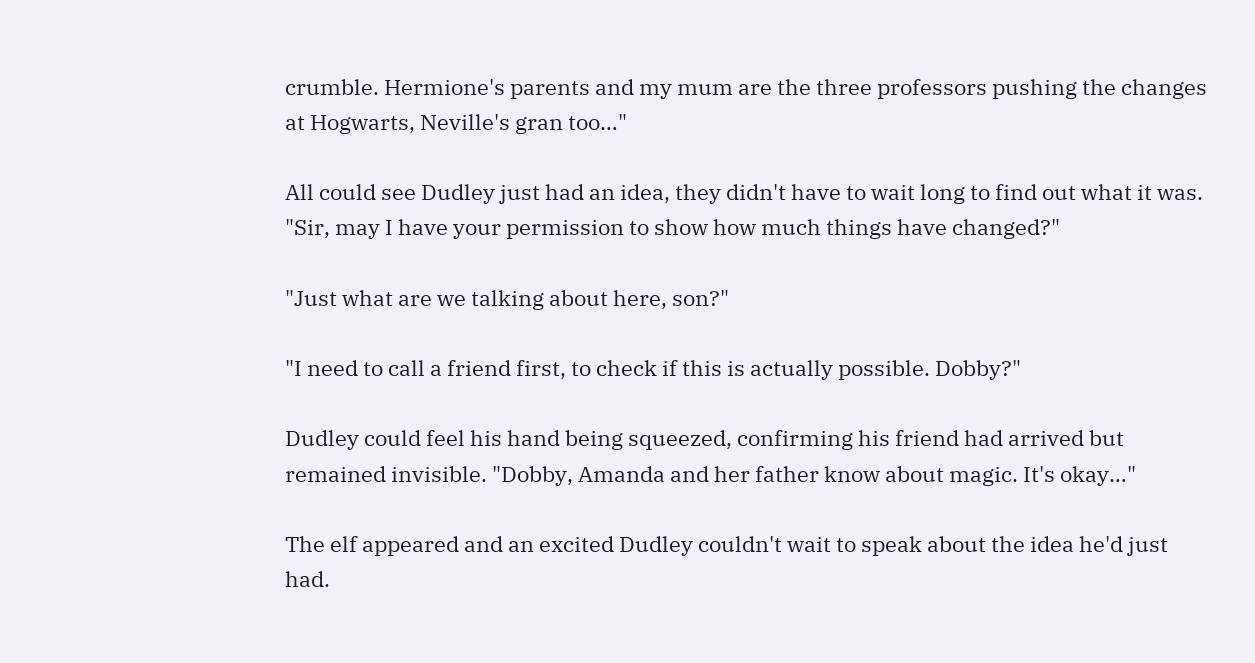crumble. Hermione's parents and my mum are the three professors pushing the changes at Hogwarts, Neville's gran too…"

All could see Dudley just had an idea, they didn't have to wait long to find out what it was. "Sir, may I have your permission to show how much things have changed?"

"Just what are we talking about here, son?"

"I need to call a friend first, to check if this is actually possible. Dobby?"

Dudley could feel his hand being squeezed, confirming his friend had arrived but remained invisible. "Dobby, Amanda and her father know about magic. It's okay…"

The elf appeared and an excited Dudley couldn't wait to speak about the idea he'd just had.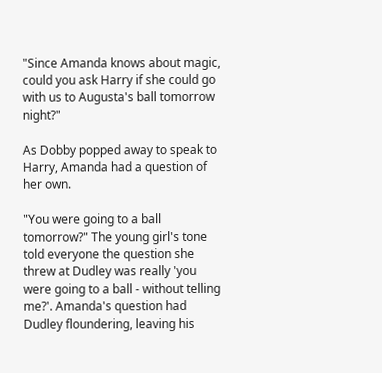"Since Amanda knows about magic, could you ask Harry if she could go with us to Augusta's ball tomorrow night?"

As Dobby popped away to speak to Harry, Amanda had a question of her own.

"You were going to a ball tomorrow?" The young girl's tone told everyone the question she threw at Dudley was really 'you were going to a ball - without telling me?'. Amanda's question had Dudley floundering, leaving his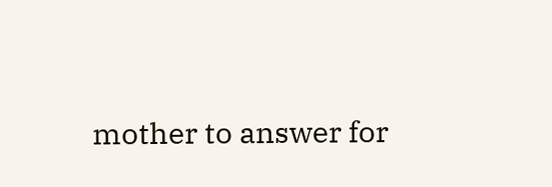mother to answer for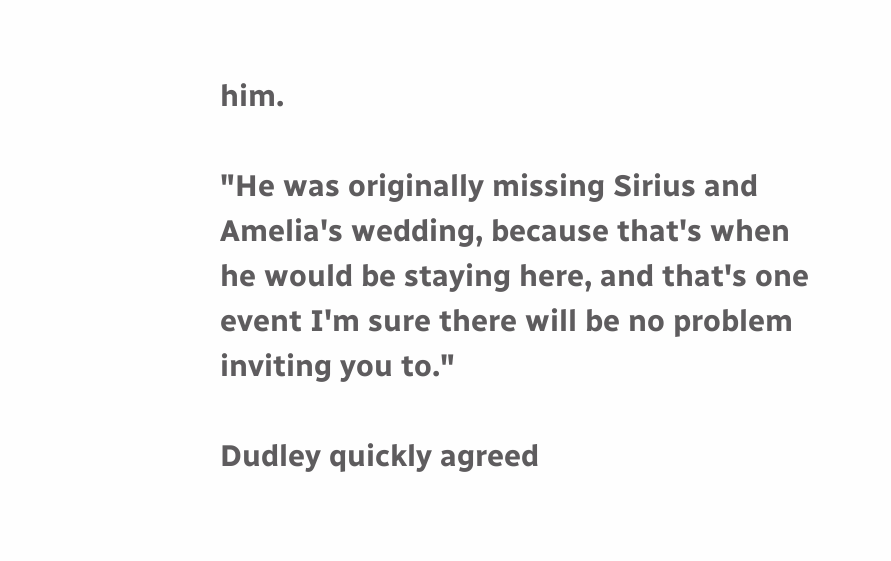him.

"He was originally missing Sirius and Amelia's wedding, because that's when he would be staying here, and that's one event I'm sure there will be no problem inviting you to."

Dudley quickly agreed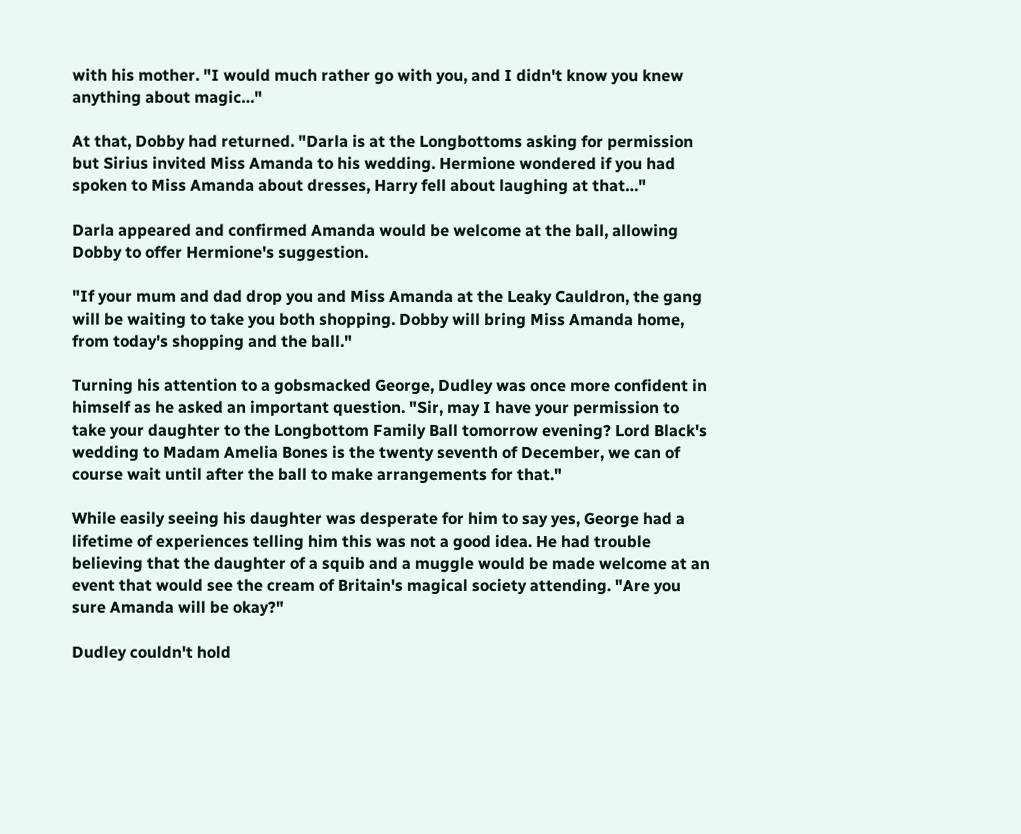with his mother. "I would much rather go with you, and I didn't know you knew anything about magic…"

At that, Dobby had returned. "Darla is at the Longbottoms asking for permission but Sirius invited Miss Amanda to his wedding. Hermione wondered if you had spoken to Miss Amanda about dresses, Harry fell about laughing at that…"

Darla appeared and confirmed Amanda would be welcome at the ball, allowing Dobby to offer Hermione's suggestion.

"If your mum and dad drop you and Miss Amanda at the Leaky Cauldron, the gang will be waiting to take you both shopping. Dobby will bring Miss Amanda home, from today's shopping and the ball."

Turning his attention to a gobsmacked George, Dudley was once more confident in himself as he asked an important question. "Sir, may I have your permission to take your daughter to the Longbottom Family Ball tomorrow evening? Lord Black's wedding to Madam Amelia Bones is the twenty seventh of December, we can of course wait until after the ball to make arrangements for that."

While easily seeing his daughter was desperate for him to say yes, George had a lifetime of experiences telling him this was not a good idea. He had trouble believing that the daughter of a squib and a muggle would be made welcome at an event that would see the cream of Britain's magical society attending. "Are you sure Amanda will be okay?"

Dudley couldn't hold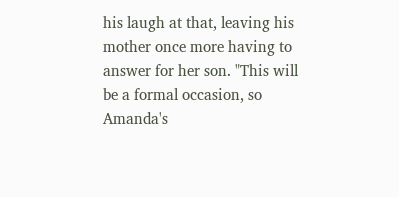his laugh at that, leaving his mother once more having to answer for her son. "This will be a formal occasion, so Amanda's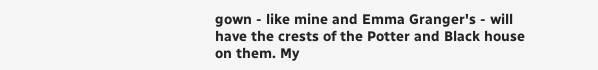gown - like mine and Emma Granger's - will have the crests of the Potter and Black house on them. My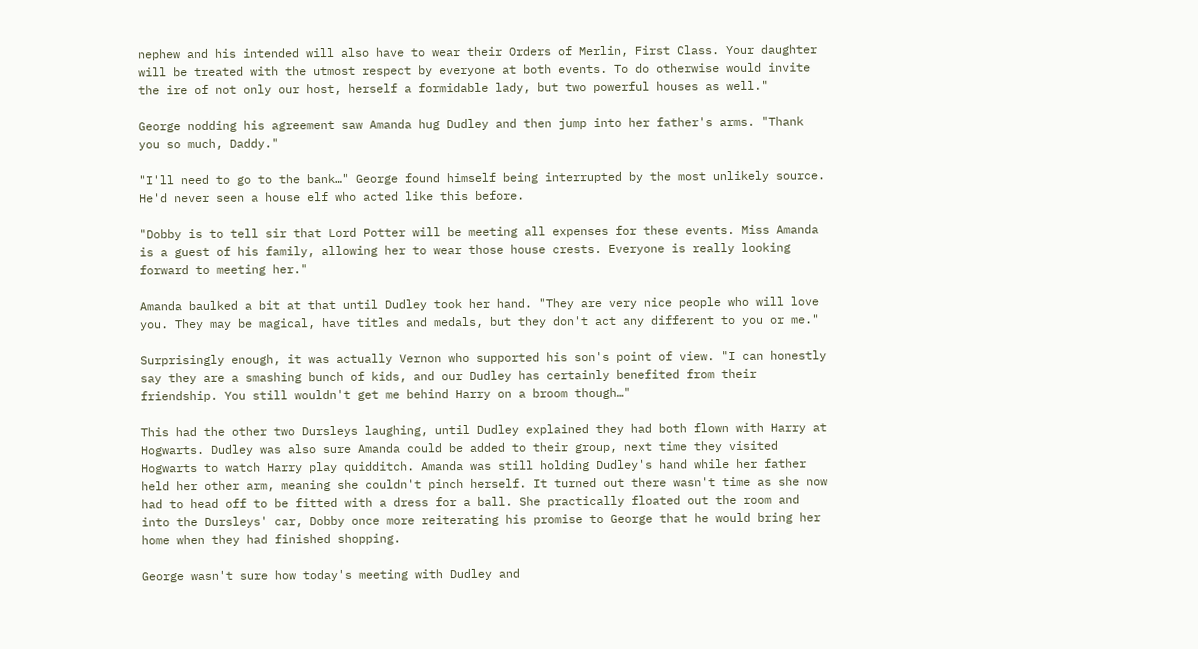nephew and his intended will also have to wear their Orders of Merlin, First Class. Your daughter will be treated with the utmost respect by everyone at both events. To do otherwise would invite the ire of not only our host, herself a formidable lady, but two powerful houses as well."

George nodding his agreement saw Amanda hug Dudley and then jump into her father's arms. "Thank you so much, Daddy."

"I'll need to go to the bank…" George found himself being interrupted by the most unlikely source. He'd never seen a house elf who acted like this before.

"Dobby is to tell sir that Lord Potter will be meeting all expenses for these events. Miss Amanda is a guest of his family, allowing her to wear those house crests. Everyone is really looking forward to meeting her."

Amanda baulked a bit at that until Dudley took her hand. "They are very nice people who will love you. They may be magical, have titles and medals, but they don't act any different to you or me."

Surprisingly enough, it was actually Vernon who supported his son's point of view. "I can honestly say they are a smashing bunch of kids, and our Dudley has certainly benefited from their friendship. You still wouldn't get me behind Harry on a broom though…"

This had the other two Dursleys laughing, until Dudley explained they had both flown with Harry at Hogwarts. Dudley was also sure Amanda could be added to their group, next time they visited Hogwarts to watch Harry play quidditch. Amanda was still holding Dudley's hand while her father held her other arm, meaning she couldn't pinch herself. It turned out there wasn't time as she now had to head off to be fitted with a dress for a ball. She practically floated out the room and into the Dursleys' car, Dobby once more reiterating his promise to George that he would bring her home when they had finished shopping.

George wasn't sure how today's meeting with Dudley and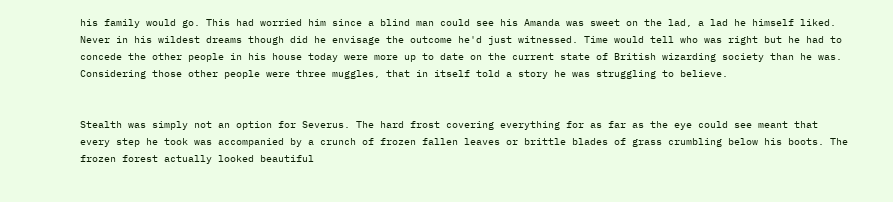his family would go. This had worried him since a blind man could see his Amanda was sweet on the lad, a lad he himself liked. Never in his wildest dreams though did he envisage the outcome he'd just witnessed. Time would tell who was right but he had to concede the other people in his house today were more up to date on the current state of British wizarding society than he was. Considering those other people were three muggles, that in itself told a story he was struggling to believe.


Stealth was simply not an option for Severus. The hard frost covering everything for as far as the eye could see meant that every step he took was accompanied by a crunch of frozen fallen leaves or brittle blades of grass crumbling below his boots. The frozen forest actually looked beautiful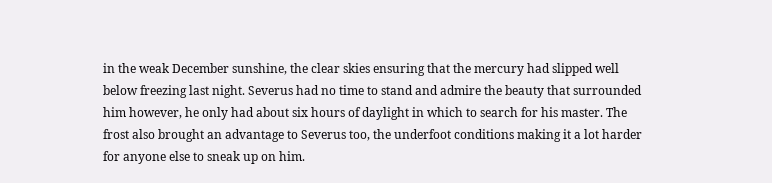in the weak December sunshine, the clear skies ensuring that the mercury had slipped well below freezing last night. Severus had no time to stand and admire the beauty that surrounded him however, he only had about six hours of daylight in which to search for his master. The frost also brought an advantage to Severus too, the underfoot conditions making it a lot harder for anyone else to sneak up on him.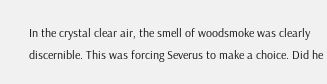In the crystal clear air, the smell of woodsmoke was clearly discernible. This was forcing Severus to make a choice. Did he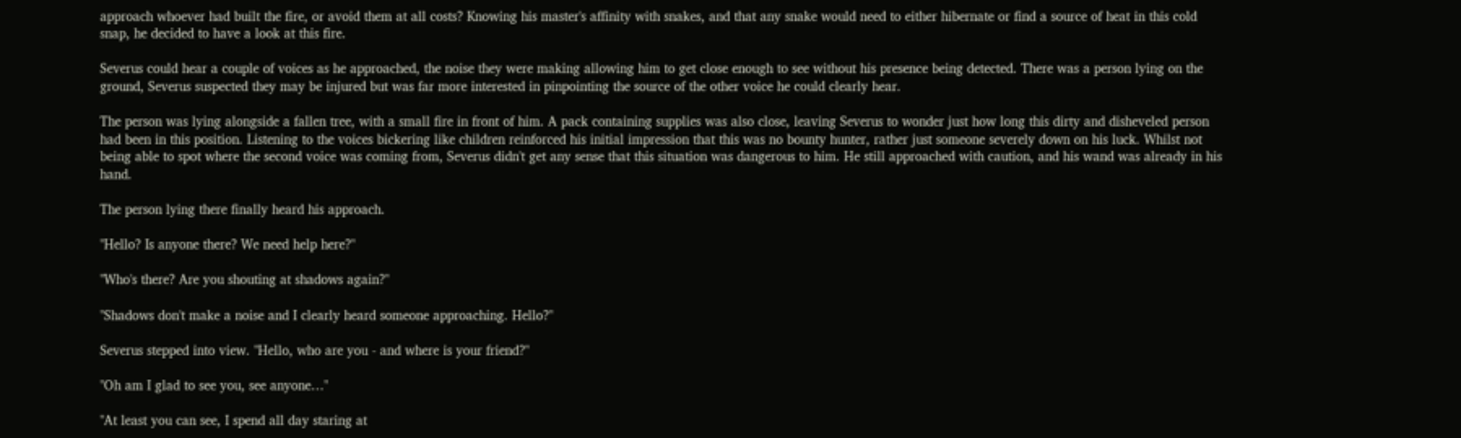approach whoever had built the fire, or avoid them at all costs? Knowing his master's affinity with snakes, and that any snake would need to either hibernate or find a source of heat in this cold snap, he decided to have a look at this fire.

Severus could hear a couple of voices as he approached, the noise they were making allowing him to get close enough to see without his presence being detected. There was a person lying on the ground, Severus suspected they may be injured but was far more interested in pinpointing the source of the other voice he could clearly hear.

The person was lying alongside a fallen tree, with a small fire in front of him. A pack containing supplies was also close, leaving Severus to wonder just how long this dirty and disheveled person had been in this position. Listening to the voices bickering like children reinforced his initial impression that this was no bounty hunter, rather just someone severely down on his luck. Whilst not being able to spot where the second voice was coming from, Severus didn't get any sense that this situation was dangerous to him. He still approached with caution, and his wand was already in his hand.

The person lying there finally heard his approach.

"Hello? Is anyone there? We need help here?"

"Who's there? Are you shouting at shadows again?"

"Shadows don't make a noise and I clearly heard someone approaching. Hello?"

Severus stepped into view. "Hello, who are you - and where is your friend?"

"Oh am I glad to see you, see anyone…"

"At least you can see, I spend all day staring at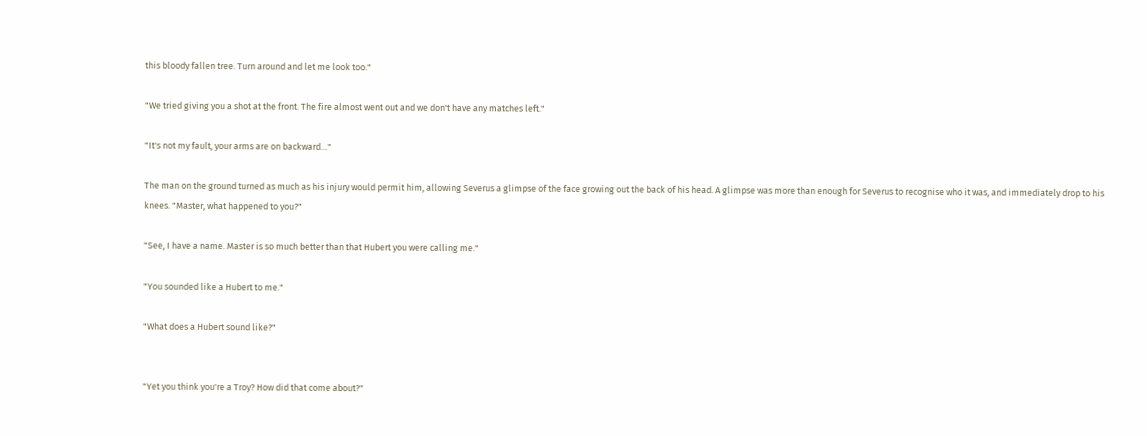this bloody fallen tree. Turn around and let me look too."

"We tried giving you a shot at the front. The fire almost went out and we don't have any matches left."

"It's not my fault, your arms are on backward…"

The man on the ground turned as much as his injury would permit him, allowing Severus a glimpse of the face growing out the back of his head. A glimpse was more than enough for Severus to recognise who it was, and immediately drop to his knees. "Master, what happened to you?"

"See, I have a name. Master is so much better than that Hubert you were calling me."

"You sounded like a Hubert to me."

"What does a Hubert sound like?"


"Yet you think you're a Troy? How did that come about?"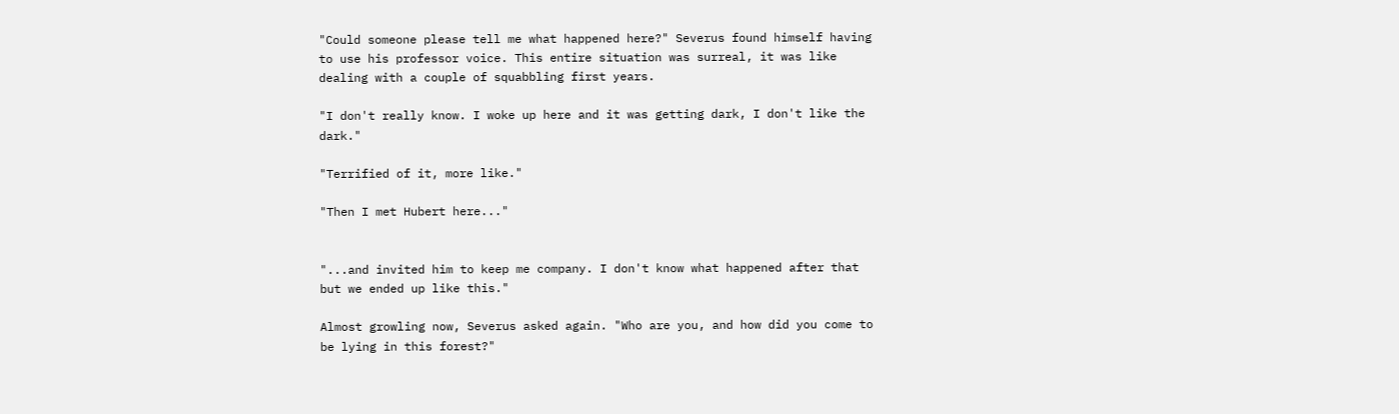"Could someone please tell me what happened here?" Severus found himself having to use his professor voice. This entire situation was surreal, it was like dealing with a couple of squabbling first years.

"I don't really know. I woke up here and it was getting dark, I don't like the dark."

"Terrified of it, more like."

"Then I met Hubert here..."


"...and invited him to keep me company. I don't know what happened after that but we ended up like this."

Almost growling now, Severus asked again. "Who are you, and how did you come to be lying in this forest?"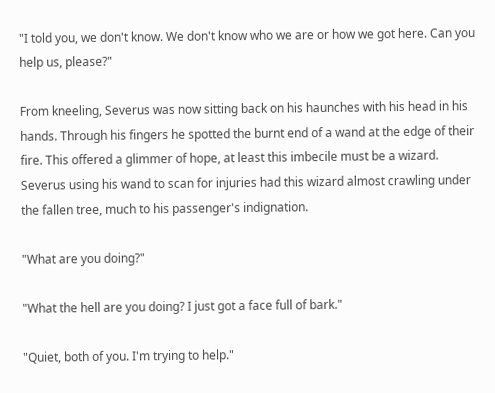"I told you, we don't know. We don't know who we are or how we got here. Can you help us, please?"

From kneeling, Severus was now sitting back on his haunches with his head in his hands. Through his fingers he spotted the burnt end of a wand at the edge of their fire. This offered a glimmer of hope, at least this imbecile must be a wizard. Severus using his wand to scan for injuries had this wizard almost crawling under the fallen tree, much to his passenger's indignation.

"What are you doing?"

"What the hell are you doing? I just got a face full of bark."

"Quiet, both of you. I'm trying to help."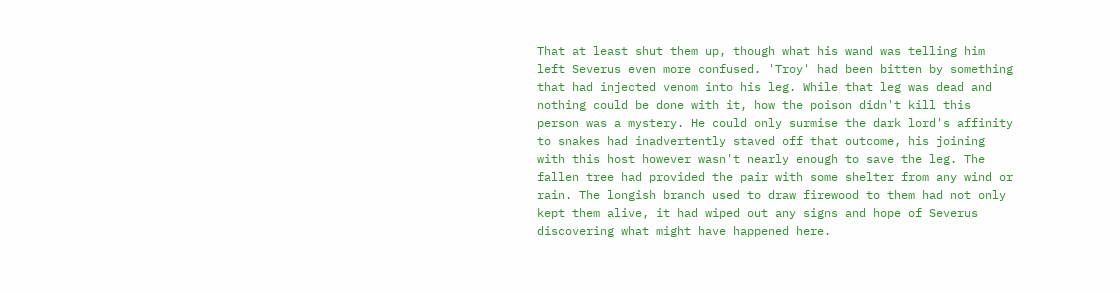That at least shut them up, though what his wand was telling him left Severus even more confused. 'Troy' had been bitten by something that had injected venom into his leg. While that leg was dead and nothing could be done with it, how the poison didn't kill this person was a mystery. He could only surmise the dark lord's affinity to snakes had inadvertently staved off that outcome, his joining with this host however wasn't nearly enough to save the leg. The fallen tree had provided the pair with some shelter from any wind or rain. The longish branch used to draw firewood to them had not only kept them alive, it had wiped out any signs and hope of Severus discovering what might have happened here.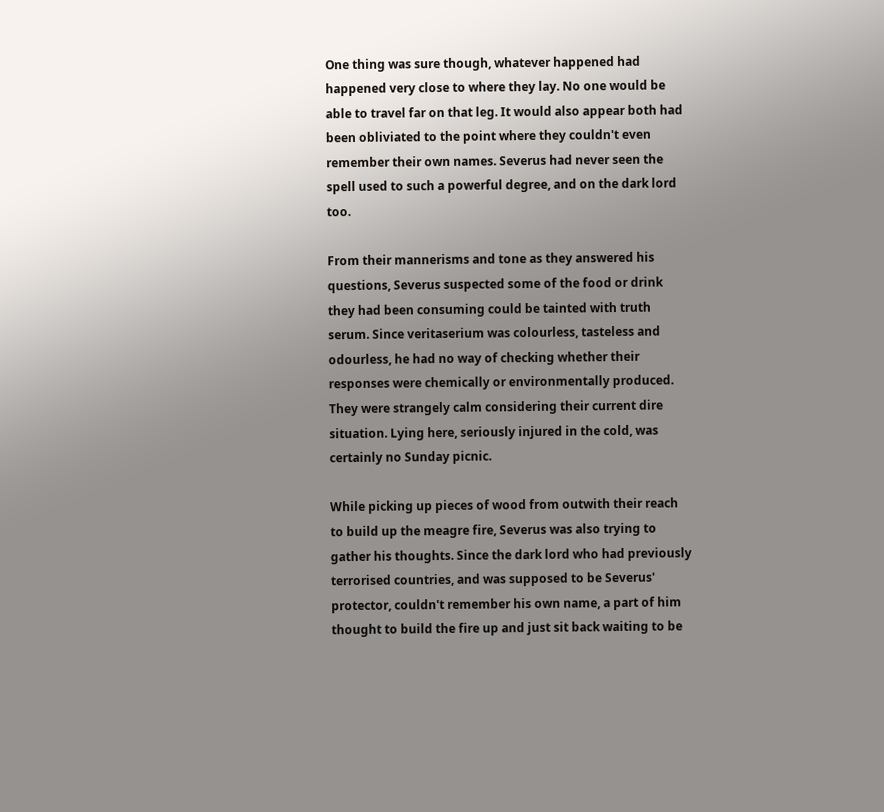One thing was sure though, whatever happened had happened very close to where they lay. No one would be able to travel far on that leg. It would also appear both had been obliviated to the point where they couldn't even remember their own names. Severus had never seen the spell used to such a powerful degree, and on the dark lord too.

From their mannerisms and tone as they answered his questions, Severus suspected some of the food or drink they had been consuming could be tainted with truth serum. Since veritaserium was colourless, tasteless and odourless, he had no way of checking whether their responses were chemically or environmentally produced. They were strangely calm considering their current dire situation. Lying here, seriously injured in the cold, was certainly no Sunday picnic.

While picking up pieces of wood from outwith their reach to build up the meagre fire, Severus was also trying to gather his thoughts. Since the dark lord who had previously terrorised countries, and was supposed to be Severus' protector, couldn't remember his own name, a part of him thought to build the fire up and just sit back waiting to be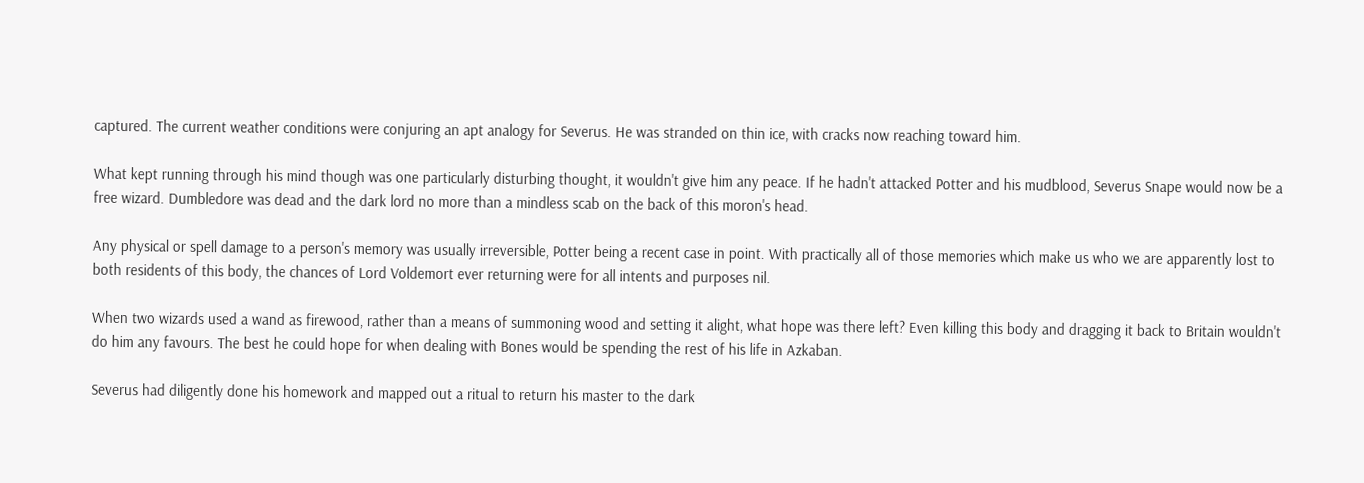captured. The current weather conditions were conjuring an apt analogy for Severus. He was stranded on thin ice, with cracks now reaching toward him.

What kept running through his mind though was one particularly disturbing thought, it wouldn't give him any peace. If he hadn't attacked Potter and his mudblood, Severus Snape would now be a free wizard. Dumbledore was dead and the dark lord no more than a mindless scab on the back of this moron's head.

Any physical or spell damage to a person's memory was usually irreversible, Potter being a recent case in point. With practically all of those memories which make us who we are apparently lost to both residents of this body, the chances of Lord Voldemort ever returning were for all intents and purposes nil.

When two wizards used a wand as firewood, rather than a means of summoning wood and setting it alight, what hope was there left? Even killing this body and dragging it back to Britain wouldn't do him any favours. The best he could hope for when dealing with Bones would be spending the rest of his life in Azkaban.

Severus had diligently done his homework and mapped out a ritual to return his master to the dark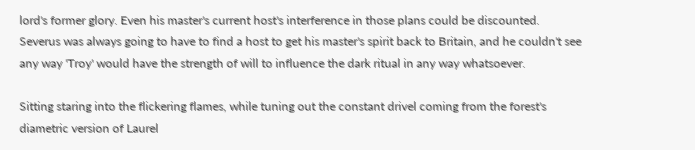lord's former glory. Even his master's current host's interference in those plans could be discounted. Severus was always going to have to find a host to get his master's spirit back to Britain, and he couldn't see any way 'Troy' would have the strength of will to influence the dark ritual in any way whatsoever.

Sitting staring into the flickering flames, while tuning out the constant drivel coming from the forest's diametric version of Laurel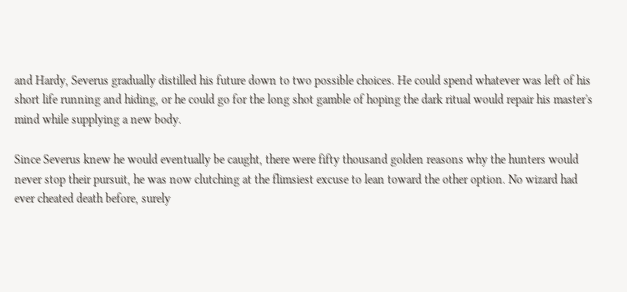and Hardy, Severus gradually distilled his future down to two possible choices. He could spend whatever was left of his short life running and hiding, or he could go for the long shot gamble of hoping the dark ritual would repair his master's mind while supplying a new body.

Since Severus knew he would eventually be caught, there were fifty thousand golden reasons why the hunters would never stop their pursuit, he was now clutching at the flimsiest excuse to lean toward the other option. No wizard had ever cheated death before, surely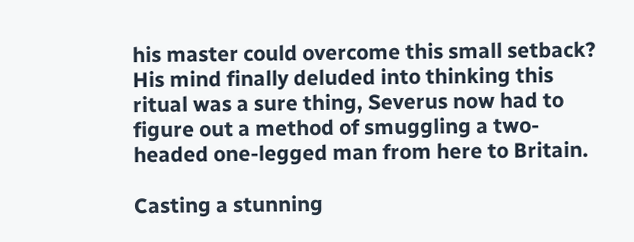his master could overcome this small setback? His mind finally deluded into thinking this ritual was a sure thing, Severus now had to figure out a method of smuggling a two-headed one-legged man from here to Britain.

Casting a stunning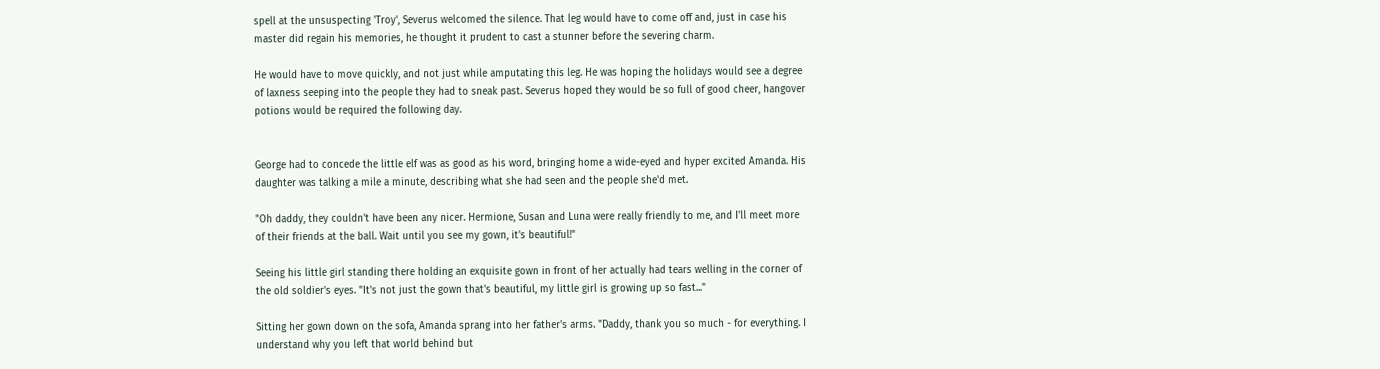spell at the unsuspecting 'Troy', Severus welcomed the silence. That leg would have to come off and, just in case his master did regain his memories, he thought it prudent to cast a stunner before the severing charm.

He would have to move quickly, and not just while amputating this leg. He was hoping the holidays would see a degree of laxness seeping into the people they had to sneak past. Severus hoped they would be so full of good cheer, hangover potions would be required the following day.


George had to concede the little elf was as good as his word, bringing home a wide-eyed and hyper excited Amanda. His daughter was talking a mile a minute, describing what she had seen and the people she'd met.

"Oh daddy, they couldn't have been any nicer. Hermione, Susan and Luna were really friendly to me, and I'll meet more of their friends at the ball. Wait until you see my gown, it's beautiful!"

Seeing his little girl standing there holding an exquisite gown in front of her actually had tears welling in the corner of the old soldier's eyes. "It's not just the gown that's beautiful, my little girl is growing up so fast..."

Sitting her gown down on the sofa, Amanda sprang into her father's arms. "Daddy, thank you so much - for everything. I understand why you left that world behind but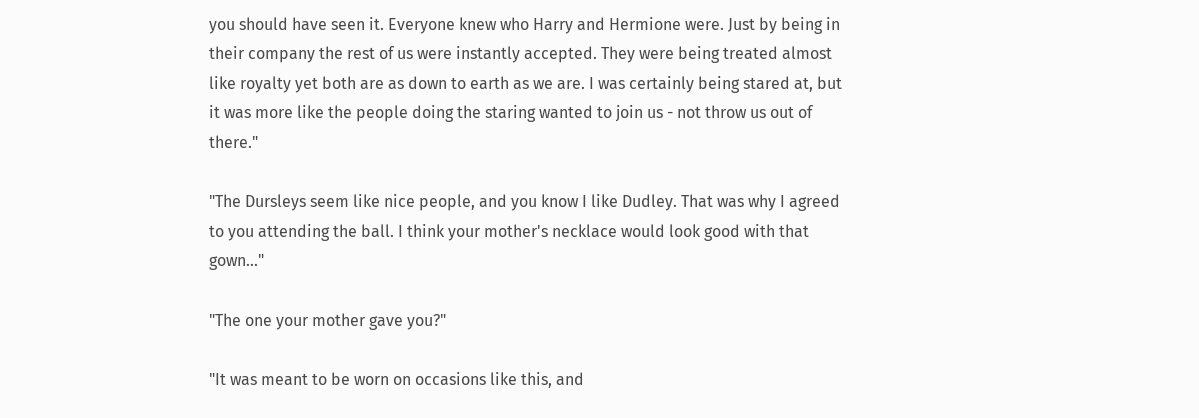you should have seen it. Everyone knew who Harry and Hermione were. Just by being in their company the rest of us were instantly accepted. They were being treated almost like royalty yet both are as down to earth as we are. I was certainly being stared at, but it was more like the people doing the staring wanted to join us - not throw us out of there."

"The Dursleys seem like nice people, and you know I like Dudley. That was why I agreed to you attending the ball. I think your mother's necklace would look good with that gown..."

"The one your mother gave you?"

"It was meant to be worn on occasions like this, and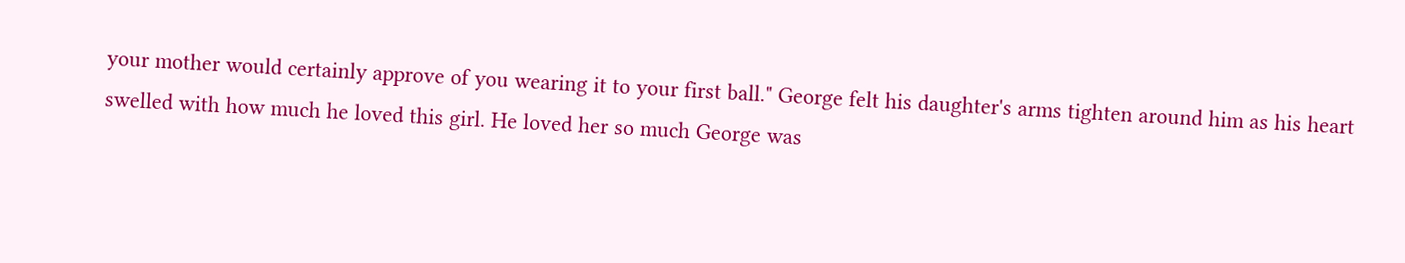your mother would certainly approve of you wearing it to your first ball." George felt his daughter's arms tighten around him as his heart swelled with how much he loved this girl. He loved her so much George was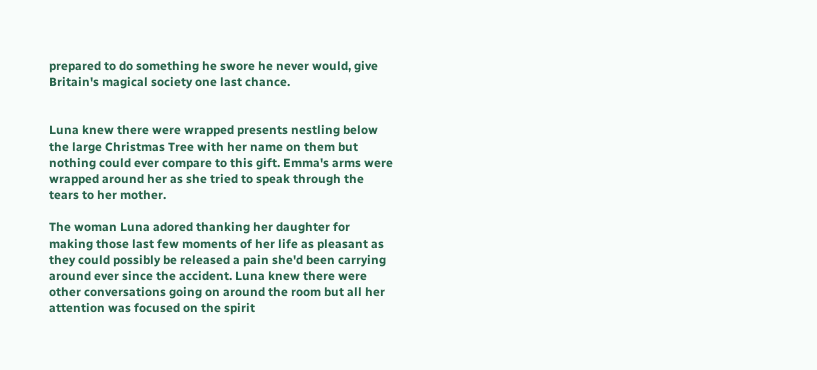prepared to do something he swore he never would, give Britain's magical society one last chance.


Luna knew there were wrapped presents nestling below the large Christmas Tree with her name on them but nothing could ever compare to this gift. Emma's arms were wrapped around her as she tried to speak through the tears to her mother.

The woman Luna adored thanking her daughter for making those last few moments of her life as pleasant as they could possibly be released a pain she'd been carrying around ever since the accident. Luna knew there were other conversations going on around the room but all her attention was focused on the spirit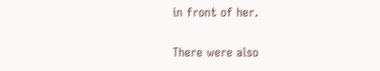in front of her.

There were also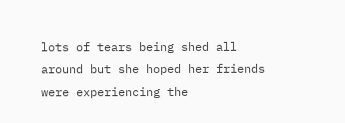lots of tears being shed all around but she hoped her friends were experiencing the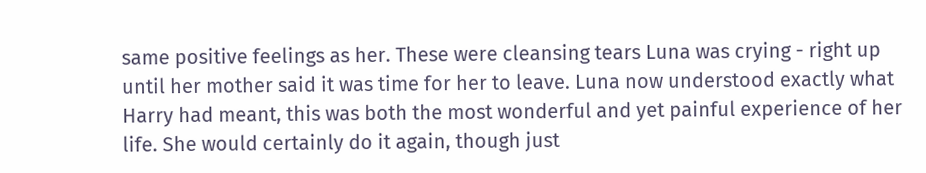same positive feelings as her. These were cleansing tears Luna was crying - right up until her mother said it was time for her to leave. Luna now understood exactly what Harry had meant, this was both the most wonderful and yet painful experience of her life. She would certainly do it again, though just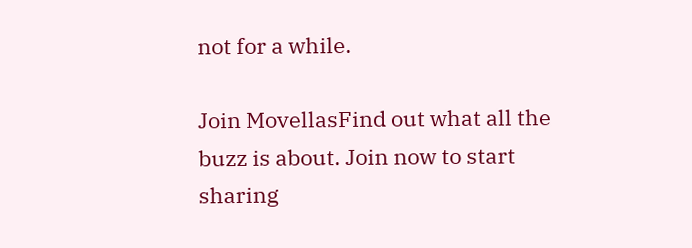not for a while.

Join MovellasFind out what all the buzz is about. Join now to start sharing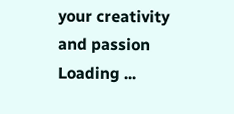your creativity and passion
Loading ...